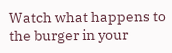Watch what happens to the burger in your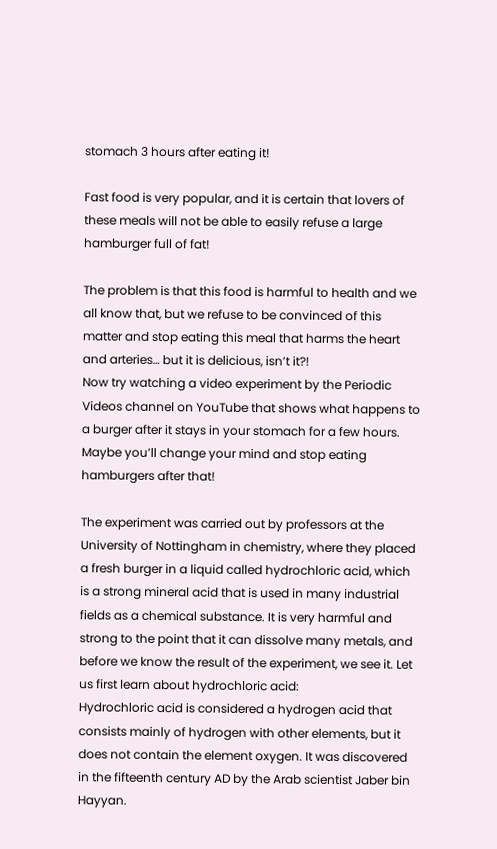stomach 3 hours after eating it!

Fast food is very popular, and it is certain that lovers of these meals will not be able to easily refuse a large hamburger full of fat!

The problem is that this food is harmful to health and we all know that, but we refuse to be convinced of this matter and stop eating this meal that harms the heart and arteries… but it is delicious, isn’t it?!
Now try watching a video experiment by the Periodic Videos channel on YouTube that shows what happens to a burger after it stays in your stomach for a few hours. Maybe you’ll change your mind and stop eating hamburgers after that!

The experiment was carried out by professors at the University of Nottingham in chemistry, where they placed a fresh burger in a liquid called hydrochloric acid, which is a strong mineral acid that is used in many industrial fields as a chemical substance. It is very harmful and strong to the point that it can dissolve many metals, and before we know the result of the experiment, we see it. Let us first learn about hydrochloric acid:
Hydrochloric acid is considered a hydrogen acid that consists mainly of hydrogen with other elements, but it does not contain the element oxygen. It was discovered in the fifteenth century AD by the Arab scientist Jaber bin Hayyan.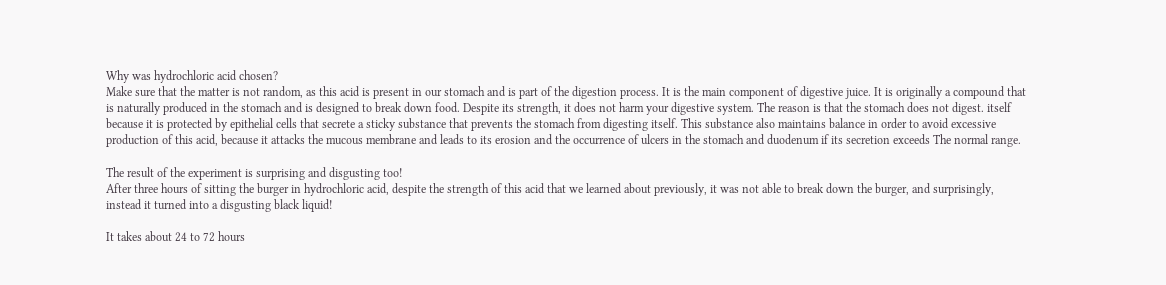Why was hydrochloric acid chosen?
Make sure that the matter is not random, as this acid is present in our stomach and is part of the digestion process. It is the main component of digestive juice. It is originally a compound that is naturally produced in the stomach and is designed to break down food. Despite its strength, it does not harm your digestive system. The reason is that the stomach does not digest. itself because it is protected by epithelial cells that secrete a sticky substance that prevents the stomach from digesting itself. This substance also maintains balance in order to avoid excessive production of this acid, because it attacks the mucous membrane and leads to its erosion and the occurrence of ulcers in the stomach and duodenum if its secretion exceeds The normal range.

The result of the experiment is surprising and disgusting too!
After three hours of sitting the burger in hydrochloric acid, despite the strength of this acid that we learned about previously, it was not able to break down the burger, and surprisingly, instead it turned into a disgusting black liquid!

It takes about 24 to 72 hours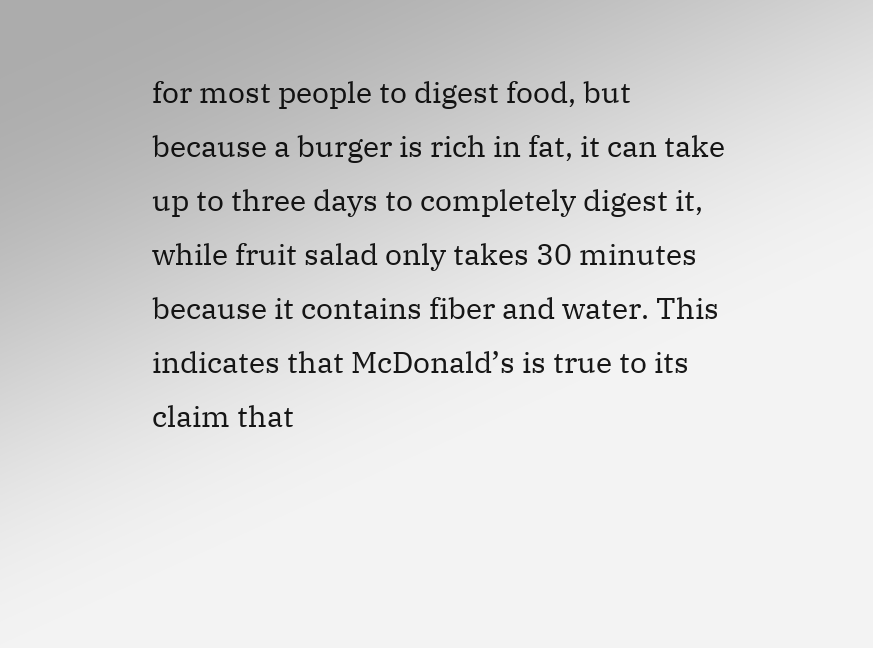for most people to digest food, but because a burger is rich in fat, it can take up to three days to completely digest it, while fruit salad only takes 30 minutes because it contains fiber and water. This indicates that McDonald’s is true to its claim that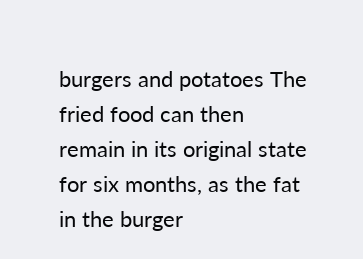burgers and potatoes The fried food can then remain in its original state for six months, as the fat in the burger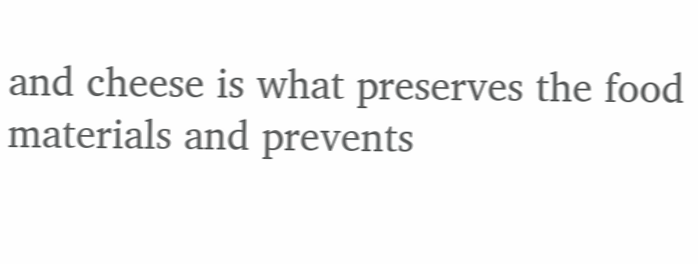and cheese is what preserves the food materials and prevents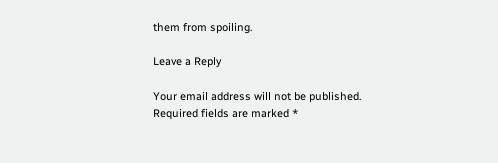them from spoiling.

Leave a Reply

Your email address will not be published. Required fields are marked *